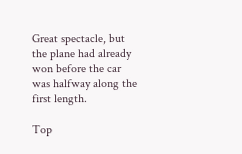Great spectacle, but the plane had already won before the car was halfway along the first length.

Top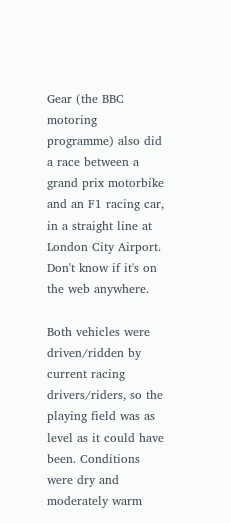Gear (the BBC motoring programme) also did a race between a grand prix motorbike and an F1 racing car, in a straight line at London City Airport. Don't know if it's on the web anywhere.

Both vehicles were driven/ridden by current racing drivers/riders, so the playing field was as level as it could have been. Conditions were dry and moderately warm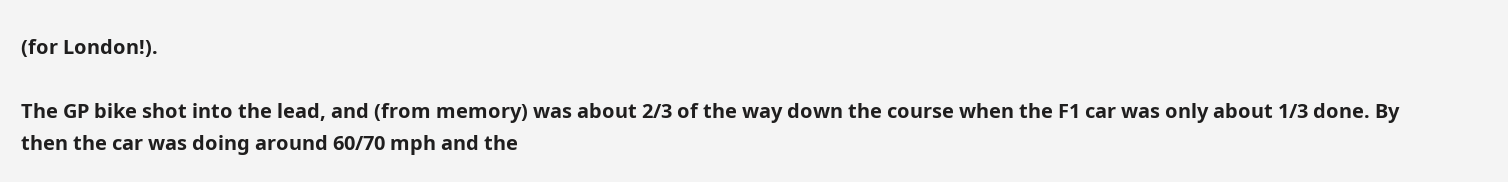(for London!).

The GP bike shot into the lead, and (from memory) was about 2/3 of the way down the course when the F1 car was only about 1/3 done. By then the car was doing around 60/70 mph and the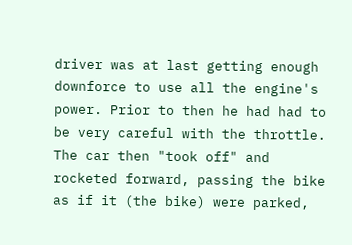driver was at last getting enough downforce to use all the engine's power. Prior to then he had had to be very careful with the throttle. The car then "took off" and rocketed forward, passing the bike as if it (the bike) were parked,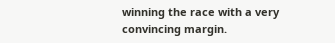winning the race with a very convincing margin.